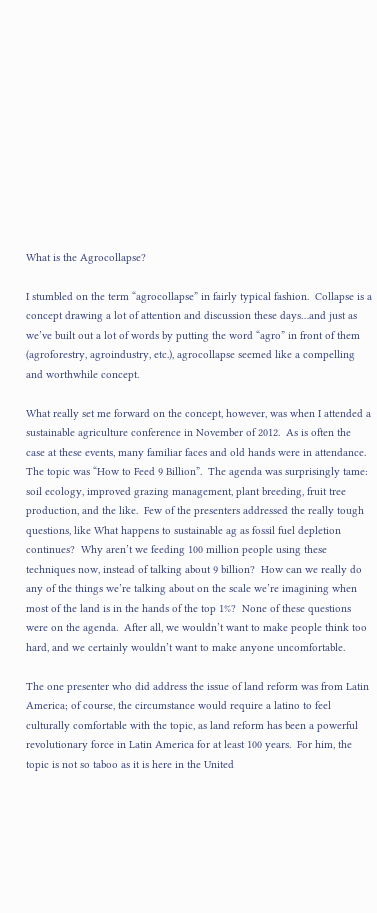What is the Agrocollapse?

I stumbled on the term “agrocollapse” in fairly typical fashion.  Collapse is a concept drawing a lot of attention and discussion these days…and just as we’ve built out a lot of words by putting the word “agro” in front of them (agroforestry, agroindustry, etc.), agrocollapse seemed like a compelling and worthwhile concept.

What really set me forward on the concept, however, was when I attended a sustainable agriculture conference in November of 2012.  As is often the case at these events, many familiar faces and old hands were in attendance.  The topic was “How to Feed 9 Billion”.  The agenda was surprisingly tame: soil ecology, improved grazing management, plant breeding, fruit tree production, and the like.  Few of the presenters addressed the really tough questions, like What happens to sustainable ag as fossil fuel depletion continues?  Why aren’t we feeding 100 million people using these techniques now, instead of talking about 9 billion?  How can we really do any of the things we’re talking about on the scale we’re imagining when most of the land is in the hands of the top 1%?  None of these questions were on the agenda.  After all, we wouldn’t want to make people think too hard, and we certainly wouldn’t want to make anyone uncomfortable.

The one presenter who did address the issue of land reform was from Latin America; of course, the circumstance would require a latino to feel culturally comfortable with the topic, as land reform has been a powerful revolutionary force in Latin America for at least 100 years.  For him, the topic is not so taboo as it is here in the United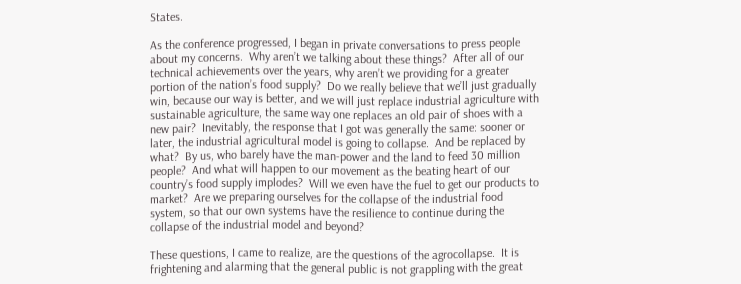States.

As the conference progressed, I began in private conversations to press people about my concerns.  Why aren’t we talking about these things?  After all of our technical achievements over the years, why aren’t we providing for a greater portion of the nation’s food supply?  Do we really believe that we’ll just gradually win, because our way is better, and we will just replace industrial agriculture with sustainable agriculture, the same way one replaces an old pair of shoes with a new pair?  Inevitably, the response that I got was generally the same: sooner or later, the industrial agricultural model is going to collapse.  And be replaced by what?  By us, who barely have the man-power and the land to feed 30 million people?  And what will happen to our movement as the beating heart of our country’s food supply implodes?  Will we even have the fuel to get our products to market?  Are we preparing ourselves for the collapse of the industrial food system, so that our own systems have the resilience to continue during the collapse of the industrial model and beyond?

These questions, I came to realize, are the questions of the agrocollapse.  It is frightening and alarming that the general public is not grappling with the great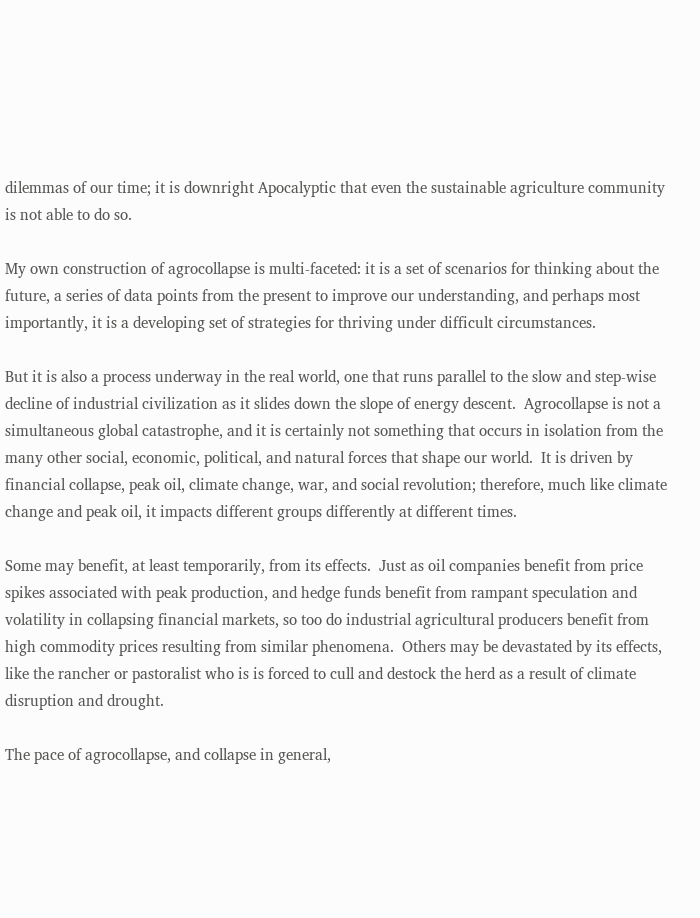dilemmas of our time; it is downright Apocalyptic that even the sustainable agriculture community is not able to do so.

My own construction of agrocollapse is multi-faceted: it is a set of scenarios for thinking about the future, a series of data points from the present to improve our understanding, and perhaps most importantly, it is a developing set of strategies for thriving under difficult circumstances.

But it is also a process underway in the real world, one that runs parallel to the slow and step-wise decline of industrial civilization as it slides down the slope of energy descent.  Agrocollapse is not a simultaneous global catastrophe, and it is certainly not something that occurs in isolation from the many other social, economic, political, and natural forces that shape our world.  It is driven by financial collapse, peak oil, climate change, war, and social revolution; therefore, much like climate change and peak oil, it impacts different groups differently at different times.

Some may benefit, at least temporarily, from its effects.  Just as oil companies benefit from price spikes associated with peak production, and hedge funds benefit from rampant speculation and volatility in collapsing financial markets, so too do industrial agricultural producers benefit from high commodity prices resulting from similar phenomena.  Others may be devastated by its effects, like the rancher or pastoralist who is is forced to cull and destock the herd as a result of climate disruption and drought.

The pace of agrocollapse, and collapse in general,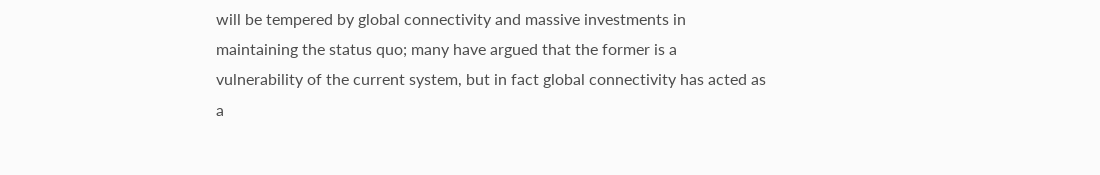will be tempered by global connectivity and massive investments in maintaining the status quo; many have argued that the former is a vulnerability of the current system, but in fact global connectivity has acted as a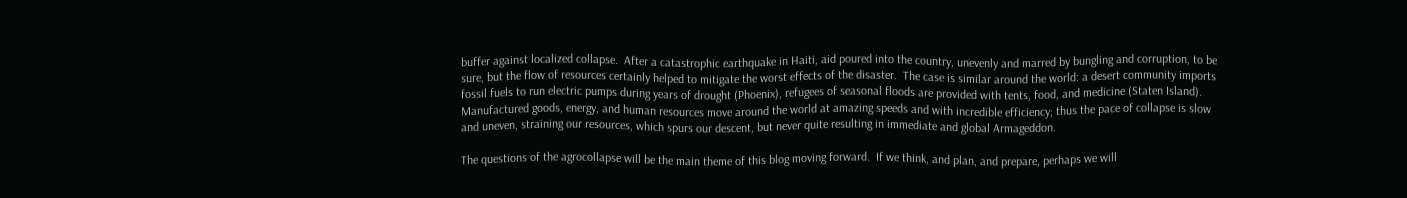buffer against localized collapse.  After a catastrophic earthquake in Haiti, aid poured into the country, unevenly and marred by bungling and corruption, to be sure, but the flow of resources certainly helped to mitigate the worst effects of the disaster.  The case is similar around the world: a desert community imports fossil fuels to run electric pumps during years of drought (Phoenix), refugees of seasonal floods are provided with tents, food, and medicine (Staten Island).  Manufactured goods, energy, and human resources move around the world at amazing speeds and with incredible efficiency; thus the pace of collapse is slow and uneven, straining our resources, which spurs our descent, but never quite resulting in immediate and global Armageddon.

The questions of the agrocollapse will be the main theme of this blog moving forward.  If we think, and plan, and prepare, perhaps we will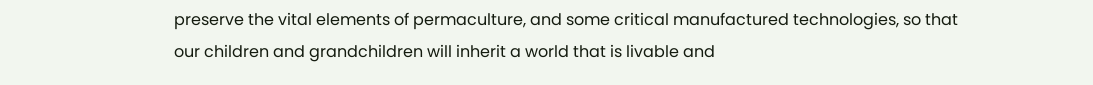preserve the vital elements of permaculture, and some critical manufactured technologies, so that our children and grandchildren will inherit a world that is livable and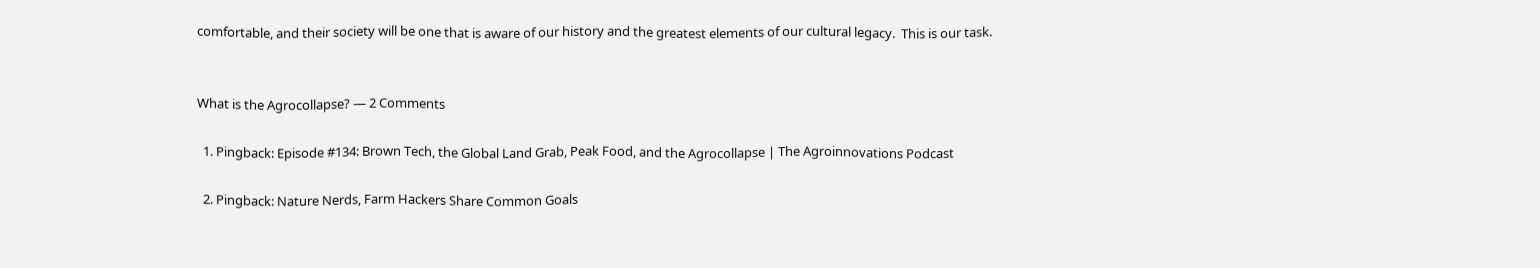comfortable, and their society will be one that is aware of our history and the greatest elements of our cultural legacy.  This is our task.


What is the Agrocollapse? — 2 Comments

  1. Pingback: Episode #134: Brown Tech, the Global Land Grab, Peak Food, and the Agrocollapse | The Agroinnovations Podcast

  2. Pingback: Nature Nerds, Farm Hackers Share Common Goals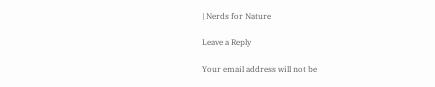| Nerds for Nature

Leave a Reply

Your email address will not be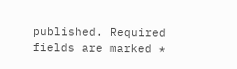published. Required fields are marked *